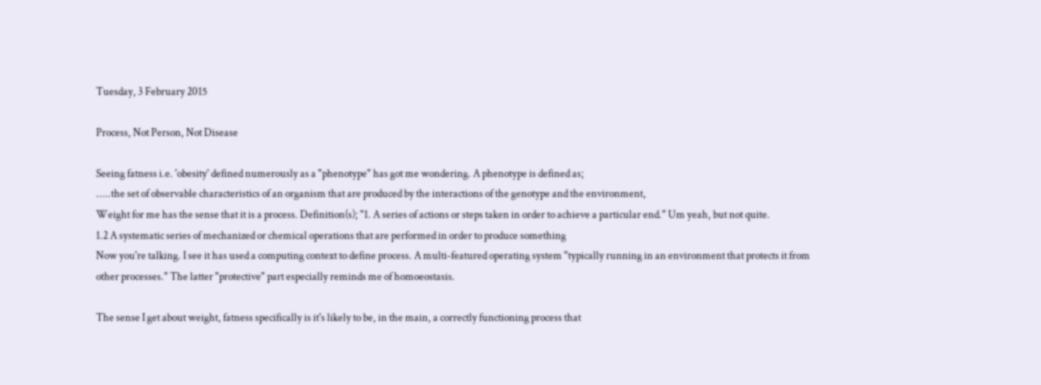Tuesday, 3 February 2015

Process, Not Person, Not Disease

Seeing fatness i.e. 'obesity' defined numerously as a "phenotype" has got me wondering. A phenotype is defined as;
.....the set of observable characteristics of an organism that are produced by the interactions of the genotype and the environment,
Weight for me has the sense that it is a process. Definition(s); "1. A series of actions or steps taken in order to achieve a particular end." Um yeah, but not quite.
1.2 A systematic series of mechanized or chemical operations that are performed in order to produce something
Now you're talking. I see it has used a computing context to define process. A multi-featured operating system "typically running in an environment that protects it from other processes." The latter "protective" part especially reminds me of homoeostasis.

The sense I get about weight, fatness specifically is it's likely to be, in the main, a correctly functioning process that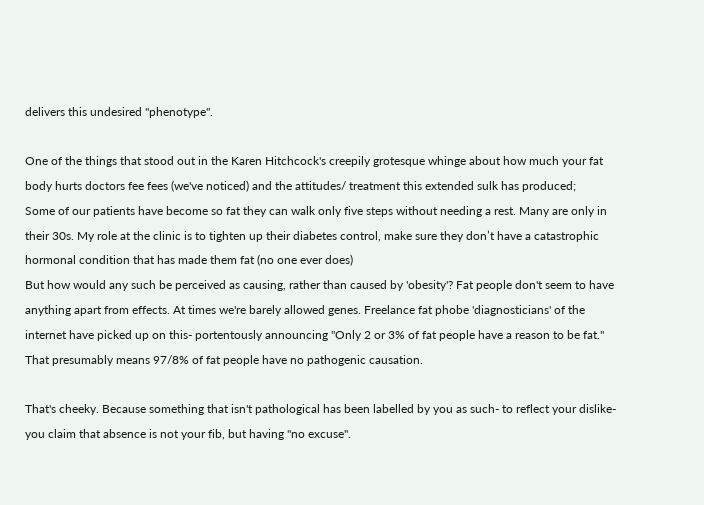delivers this undesired "phenotype".

One of the things that stood out in the Karen Hitchcock's creepily grotesque whinge about how much your fat body hurts doctors fee fees (we've noticed) and the attitudes/ treatment this extended sulk has produced;
Some of our patients have become so fat they can walk only five steps without needing a rest. Many are only in their 30s. My role at the clinic is to tighten up their diabetes control, make sure they don’t have a catastrophic hormonal condition that has made them fat (no one ever does)
But how would any such be perceived as causing, rather than caused by 'obesity'? Fat people don't seem to have anything apart from effects. At times we're barely allowed genes. Freelance fat phobe 'diagnosticians' of the internet have picked up on this- portentously announcing "Only 2 or 3% of fat people have a reason to be fat." That presumably means 97/8% of fat people have no pathogenic causation.

That's cheeky. Because something that isn't pathological has been labelled by you as such- to reflect your dislike-you claim that absence is not your fib, but having "no excuse".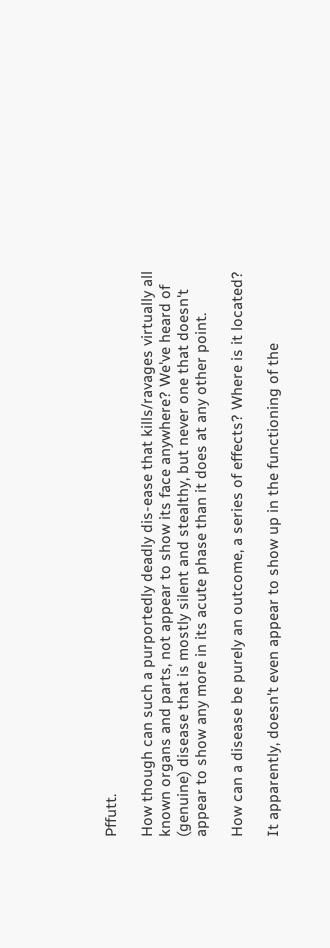Pffutt.

How though can such a purportedly deadly dis-ease that kills/ravages virtually all known organs and parts, not appear to show its face anywhere? We've heard of (genuine) disease that is mostly silent and stealthy, but never one that doesn't appear to show any more in its acute phase than it does at any other point.

How can a disease be purely an outcome, a series of effects? Where is it located?

It apparently, doesn't even appear to show up in the functioning of the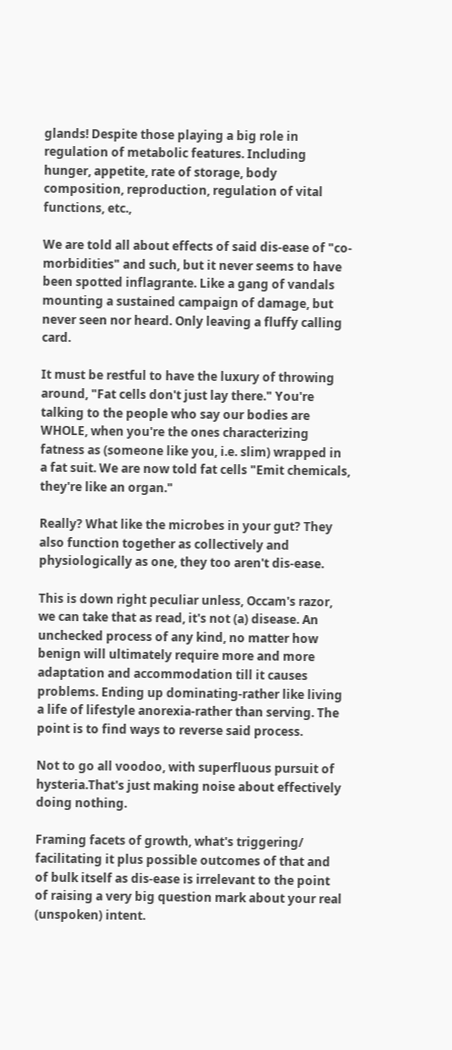glands! Despite those playing a big role in regulation of metabolic features. Including hunger, appetite, rate of storage, body composition, reproduction, regulation of vital functions, etc.,

We are told all about effects of said dis-ease of "co-morbidities" and such, but it never seems to have been spotted inflagrante. Like a gang of vandals mounting a sustained campaign of damage, but never seen nor heard. Only leaving a fluffy calling card.

It must be restful to have the luxury of throwing around, "Fat cells don't just lay there." You're talking to the people who say our bodies are WHOLE, when you're the ones characterizing fatness as (someone like you, i.e. slim) wrapped in a fat suit. We are now told fat cells "Emit chemicals, they're like an organ."

Really? What like the microbes in your gut? They also function together as collectively and physiologically as one, they too aren't dis-ease.

This is down right peculiar unless, Occam's razor, we can take that as read, it's not (a) disease. An unchecked process of any kind, no matter how benign will ultimately require more and more adaptation and accommodation till it causes problems. Ending up dominating-rather like living a life of lifestyle anorexia-rather than serving. The point is to find ways to reverse said process.

Not to go all voodoo, with superfluous pursuit of hysteria.That's just making noise about effectively doing nothing.

Framing facets of growth, what's triggering/ facilitating it plus possible outcomes of that and of bulk itself as dis-ease is irrelevant to the point of raising a very big question mark about your real (unspoken) intent.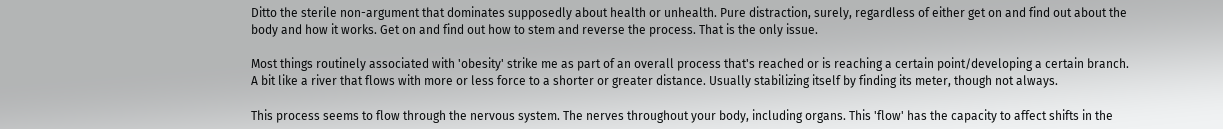Ditto the sterile non-argument that dominates supposedly about health or unhealth. Pure distraction, surely, regardless of either get on and find out about the body and how it works. Get on and find out how to stem and reverse the process. That is the only issue.

Most things routinely associated with 'obesity' strike me as part of an overall process that's reached or is reaching a certain point/developing a certain branch. A bit like a river that flows with more or less force to a shorter or greater distance. Usually stabilizing itself by finding its meter, though not always.

This process seems to flow through the nervous system. The nerves throughout your body, including organs. This 'flow' has the capacity to affect shifts in the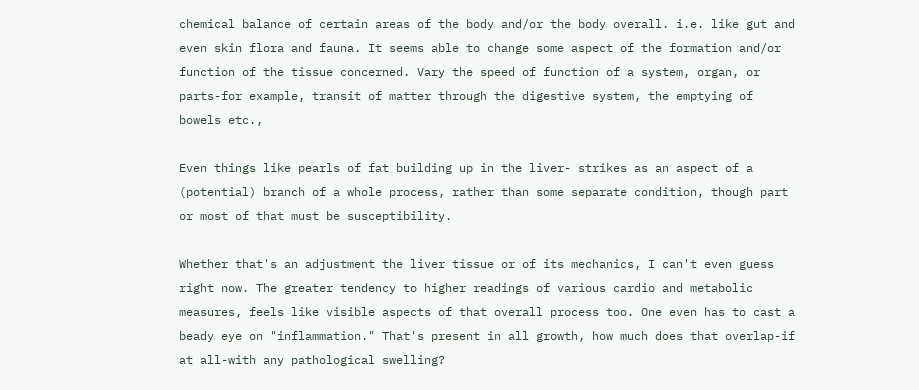chemical balance of certain areas of the body and/or the body overall. i.e. like gut and even skin flora and fauna. It seems able to change some aspect of the formation and/or function of the tissue concerned. Vary the speed of function of a system, organ, or parts-for example, transit of matter through the digestive system, the emptying of bowels etc.,

Even things like pearls of fat building up in the liver- strikes as an aspect of a (potential) branch of a whole process, rather than some separate condition, though part or most of that must be susceptibility.

Whether that's an adjustment the liver tissue or of its mechanics, I can't even guess right now. The greater tendency to higher readings of various cardio and metabolic measures, feels like visible aspects of that overall process too. One even has to cast a beady eye on "inflammation." That's present in all growth, how much does that overlap-if at all-with any pathological swelling?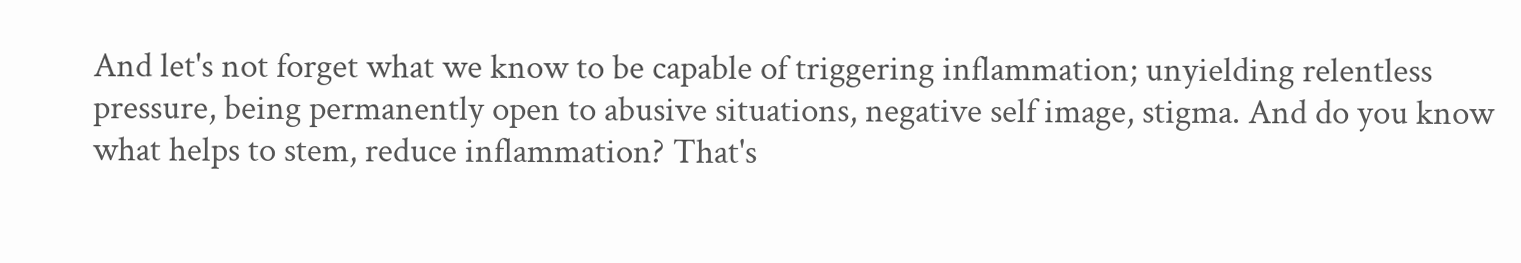And let's not forget what we know to be capable of triggering inflammation; unyielding relentless pressure, being permanently open to abusive situations, negative self image, stigma. And do you know what helps to stem, reduce inflammation? That's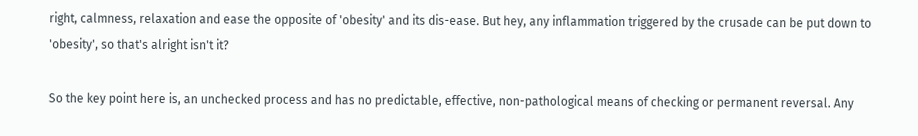right, calmness, relaxation and ease the opposite of 'obesity' and its dis-ease. But hey, any inflammation triggered by the crusade can be put down to 'obesity', so that's alright isn't it?

So the key point here is, an unchecked process and has no predictable, effective, non-pathological means of checking or permanent reversal. Any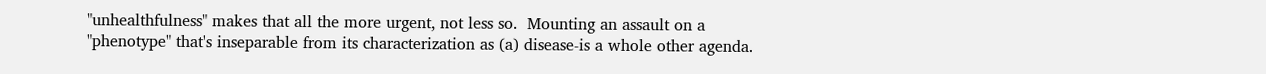"unhealthfulness" makes that all the more urgent, not less so.  Mounting an assault on a "phenotype" that's inseparable from its characterization as (a) disease-is a whole other agenda.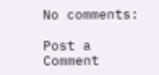No comments:

Post a Comment